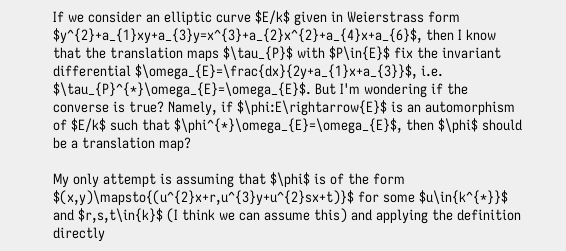If we consider an elliptic curve $E/k$ given in Weierstrass form $y^{2}+a_{1}xy+a_{3}y=x^{3}+a_{2}x^{2}+a_{4}x+a_{6}$, then I know that the translation maps $\tau_{P}$ with $P\in{E}$ fix the invariant differential $\omega_{E}=\frac{dx}{2y+a_{1}x+a_{3}}$, i.e. $\tau_{P}^{*}\omega_{E}=\omega_{E}$. But I'm wondering if the converse is true? Namely, if $\phi:E\rightarrow{E}$ is an automorphism of $E/k$ such that $\phi^{*}\omega_{E}=\omega_{E}$, then $\phi$ should be a translation map?

My only attempt is assuming that $\phi$ is of the form $(x,y)\mapsto{(u^{2}x+r,u^{3}y+u^{2}sx+t)}$ for some $u\in{k^{*}}$ and $r,s,t\in{k}$ (I think we can assume this) and applying the definition directly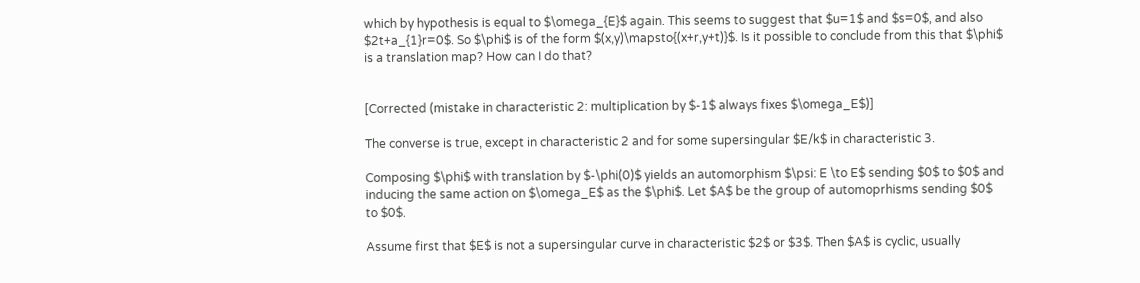which by hypothesis is equal to $\omega_{E}$ again. This seems to suggest that $u=1$ and $s=0$, and also $2t+a_{1}r=0$. So $\phi$ is of the form $(x,y)\mapsto{(x+r,y+t)}$. Is it possible to conclude from this that $\phi$ is a translation map? How can I do that?


[Corrected (mistake in characteristic 2: multiplication by $-1$ always fixes $\omega_E$)]

The converse is true, except in characteristic 2 and for some supersingular $E/k$ in characteristic 3.

Composing $\phi$ with translation by $-\phi(0)$ yields an automorphism $\psi: E \to E$ sending $0$ to $0$ and inducing the same action on $\omega_E$ as the $\phi$. Let $A$ be the group of automoprhisms sending $0$ to $0$.

Assume first that $E$ is not a supersingular curve in characteristic $2$ or $3$. Then $A$ is cyclic, usually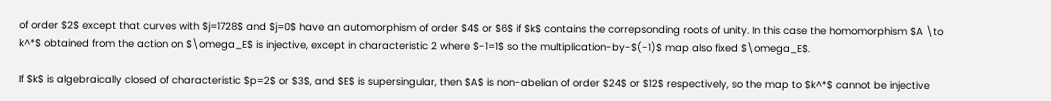of order $2$ except that curves with $j=1728$ and $j=0$ have an automorphism of order $4$ or $6$ if $k$ contains the correpsonding roots of unity. In this case the homomorphism $A \to k^*$ obtained from the action on $\omega_E$ is injective, except in characteristic 2 where $-1=1$ so the multiplication-by-$(-1)$ map also fixed $\omega_E$.

If $k$ is algebraically closed of characteristic $p=2$ or $3$, and $E$ is supersingular, then $A$ is non-abelian of order $24$ or $12$ respectively, so the map to $k^*$ cannot be injective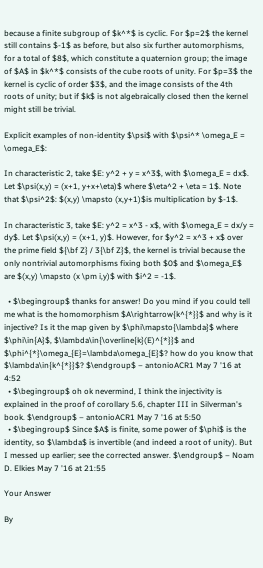because a finite subgroup of $k^*$ is cyclic. For $p=2$ the kernel still contains $-1$ as before, but also six further automorphisms, for a total of $8$, which constitute a quaternion group; the image of $A$ in $k^*$ consists of the cube roots of unity. For $p=3$ the kernel is cyclic of order $3$, and the image consists of the 4th roots of unity; but if $k$ is not algebraically closed then the kernel might still be trivial.

Explicit examples of non-identity $\psi$ with $\psi^* \omega_E = \omega_E$:

In characteristic 2, take $E: y^2 + y = x^3$, with $\omega_E = dx$. Let $\psi(x,y) = (x+1, y+x+\eta)$ where $\eta^2 + \eta = 1$. Note that $\psi^2$: $(x,y) \mapsto (x,y+1)$is multiplication by $-1$.

In characteristic 3, take $E: y^2 = x^3 - x$, with $\omega_E = dx/y = dy$. Let $\psi(x,y) = (x+1, y)$. However, for $y^2 = x^3 + x$ over the prime field ${\bf Z} / 3{\bf Z}$, the kernel is trivial because the only nontrivial automorphisms fixing both $0$ and $\omega_E$ are $(x,y) \mapsto (x \pm i,y)$ with $i^2 = -1$.

  • $\begingroup$ thanks for answer! Do you mind if you could tell me what is the homomorphism $A\rightarrow{k^{*}}$ and why is it injective? Is it the map given by $\phi\mapsto{\lambda}$ where $\phi\in{A}$, $\lambda\in{\overline{k}(E)^{*}}$ and $\phi^{*}\omega_{E}=\lambda\omega_{E}$? how do you know that $\lambda\in{k^{*}}$? $\endgroup$ – antonioACR1 May 7 '16 at 4:52
  • $\begingroup$ oh ok nevermind, I think the injectivity is explained in the proof of corollary 5.6, chapter III in Silverman's book. $\endgroup$ – antonioACR1 May 7 '16 at 5:50
  • $\begingroup$ Since $A$ is finite, some power of $\phi$ is the identity, so $\lambda$ is invertible (and indeed a root of unity). But I messed up earlier; see the corrected answer. $\endgroup$ – Noam D. Elkies May 7 '16 at 21:55

Your Answer

By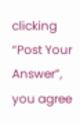clicking “Post Your Answer”, you agree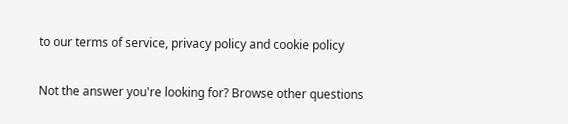to our terms of service, privacy policy and cookie policy

Not the answer you're looking for? Browse other questions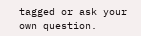tagged or ask your own question.